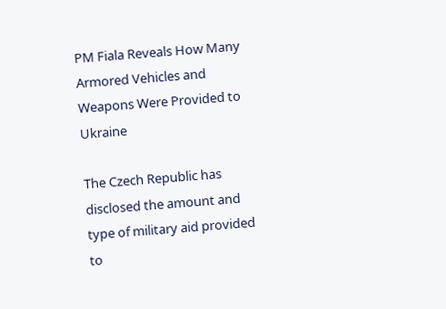PM Fiala Reveals How Many Armored Vehicles and Weapons Were Provided to Ukraine

The Czech Republic has disclosed the amount and type of military aid provided to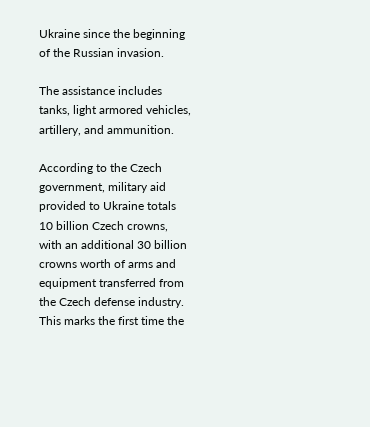Ukraine since the beginning of the Russian invasion.

The assistance includes tanks, light armored vehicles, artillery, and ammunition.

According to the Czech government, military aid provided to Ukraine totals 10 billion Czech crowns, with an additional 30 billion crowns worth of arms and equipment transferred from the Czech defense industry. This marks the first time the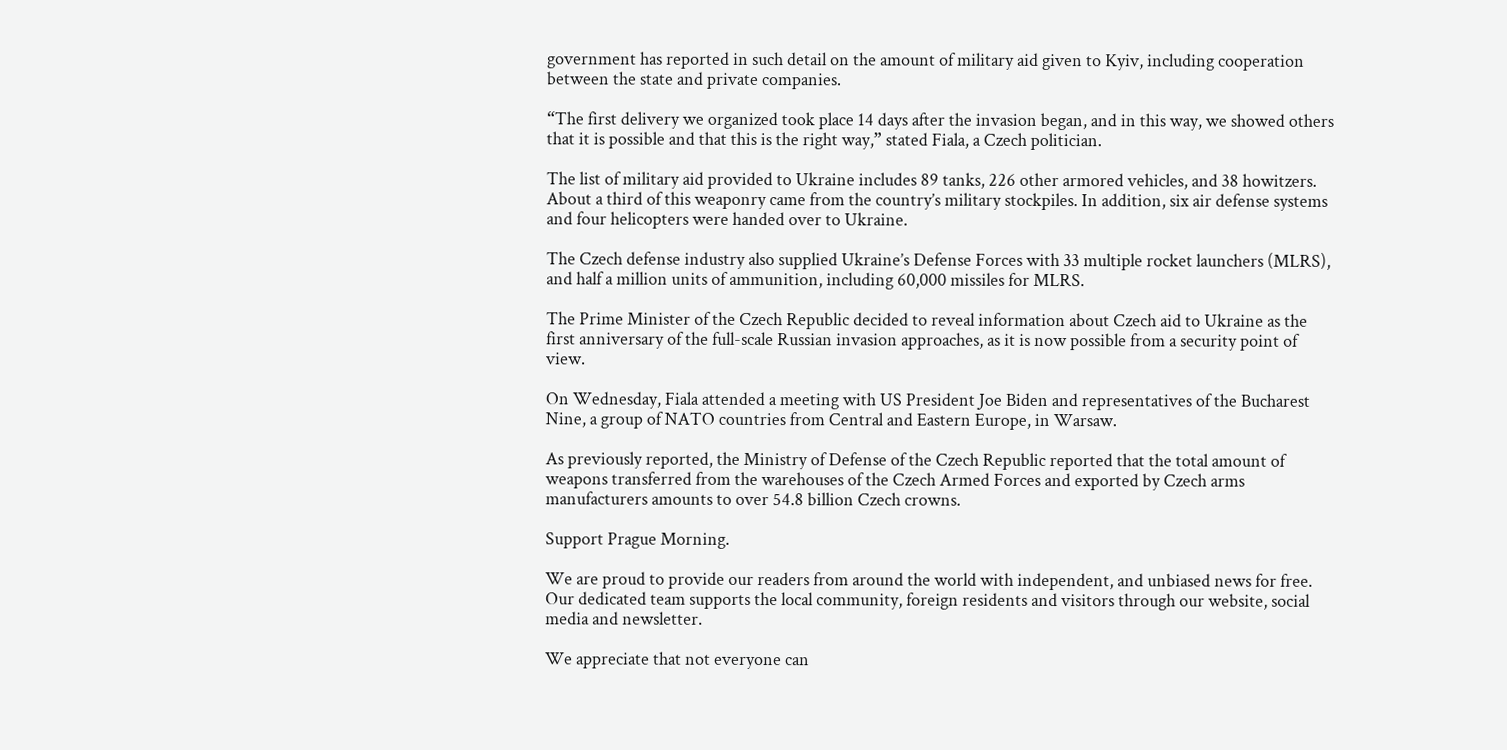government has reported in such detail on the amount of military aid given to Kyiv, including cooperation between the state and private companies.

“The first delivery we organized took place 14 days after the invasion began, and in this way, we showed others that it is possible and that this is the right way,” stated Fiala, a Czech politician.

The list of military aid provided to Ukraine includes 89 tanks, 226 other armored vehicles, and 38 howitzers. About a third of this weaponry came from the country’s military stockpiles. In addition, six air defense systems and four helicopters were handed over to Ukraine.

The Czech defense industry also supplied Ukraine’s Defense Forces with 33 multiple rocket launchers (MLRS), and half a million units of ammunition, including 60,000 missiles for MLRS.

The Prime Minister of the Czech Republic decided to reveal information about Czech aid to Ukraine as the first anniversary of the full-scale Russian invasion approaches, as it is now possible from a security point of view.

On Wednesday, Fiala attended a meeting with US President Joe Biden and representatives of the Bucharest Nine, a group of NATO countries from Central and Eastern Europe, in Warsaw.

As previously reported, the Ministry of Defense of the Czech Republic reported that the total amount of weapons transferred from the warehouses of the Czech Armed Forces and exported by Czech arms manufacturers amounts to over 54.8 billion Czech crowns.

Support Prague Morning.

We are proud to provide our readers from around the world with independent, and unbiased news for free.
Our dedicated team supports the local community, foreign residents and visitors through our website, social media and newsletter.

We appreciate that not everyone can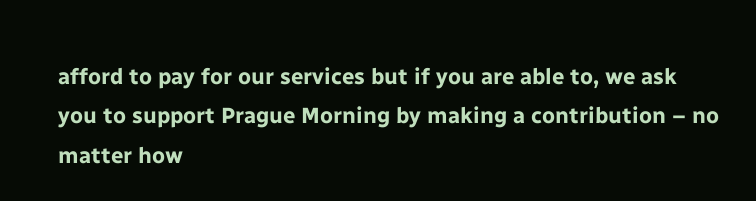afford to pay for our services but if you are able to, we ask you to support Prague Morning by making a contribution – no matter how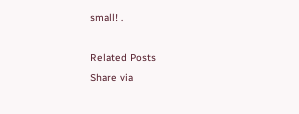small! .

Related Posts
Share via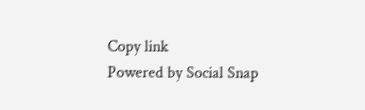Copy link
Powered by Social Snap